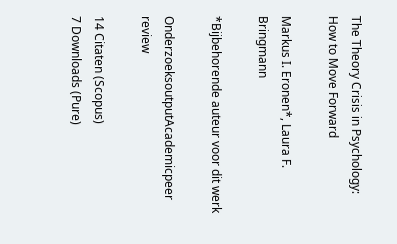The Theory Crisis in Psychology: How to Move Forward

Markus I. Eronen*, Laura F. Bringmann

*Bijbehorende auteur voor dit werk

OnderzoeksoutputAcademicpeer review

14 Citaten (Scopus)
7 Downloads (Pure)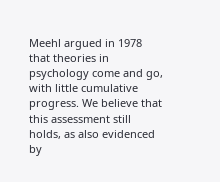Meehl argued in 1978 that theories in psychology come and go, with little cumulative progress. We believe that this assessment still holds, as also evidenced by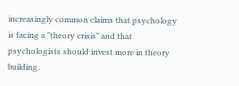increasingly common claims that psychology is facing a "theory crisis" and that psychologists should invest more in theory building.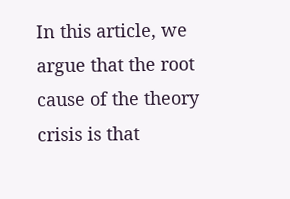In this article, we argue that the root cause of the theory crisis is that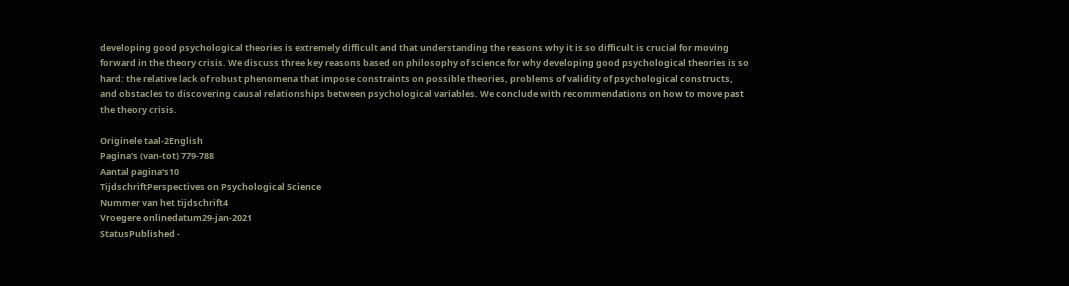developing good psychological theories is extremely difficult and that understanding the reasons why it is so difficult is crucial for moving forward in the theory crisis. We discuss three key reasons based on philosophy of science for why developing good psychological theories is so hard: the relative lack of robust phenomena that impose constraints on possible theories, problems of validity of psychological constructs, and obstacles to discovering causal relationships between psychological variables. We conclude with recommendations on how to move past the theory crisis.

Originele taal-2English
Pagina's (van-tot) 779-788
Aantal pagina's10
TijdschriftPerspectives on Psychological Science
Nummer van het tijdschrift4
Vroegere onlinedatum29-jan-2021
StatusPublished -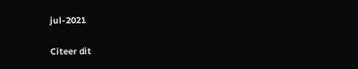jul-2021

Citeer dit